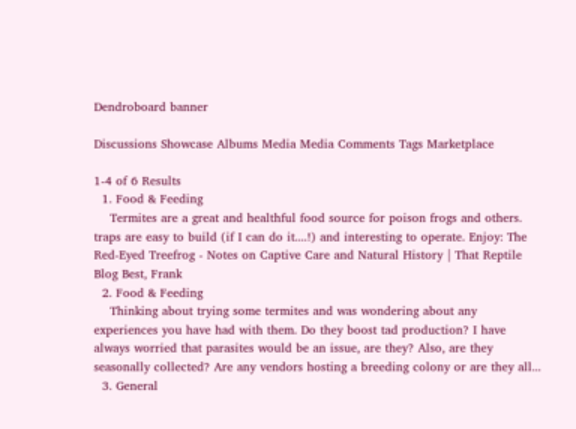Dendroboard banner

Discussions Showcase Albums Media Media Comments Tags Marketplace

1-4 of 6 Results
  1. Food & Feeding
    Termites are a great and healthful food source for poison frogs and others. traps are easy to build (if I can do it....!) and interesting to operate. Enjoy: The Red-Eyed Treefrog - Notes on Captive Care and Natural History | That Reptile Blog Best, Frank
  2. Food & Feeding
    Thinking about trying some termites and was wondering about any experiences you have had with them. Do they boost tad production? I have always worried that parasites would be an issue, are they? Also, are they seasonally collected? Are any vendors hosting a breeding colony or are they all...
  3. General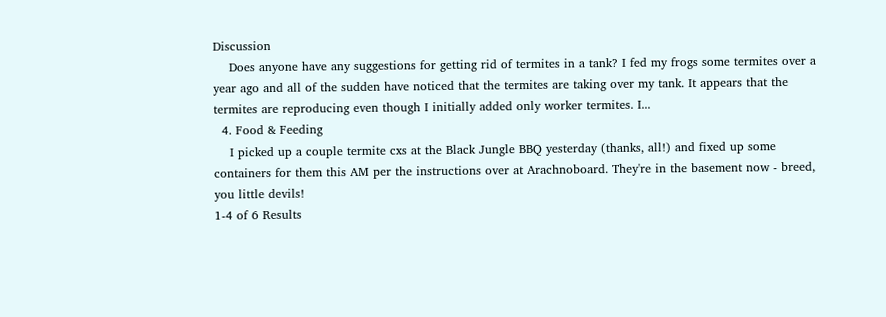Discussion
    Does anyone have any suggestions for getting rid of termites in a tank? I fed my frogs some termites over a year ago and all of the sudden have noticed that the termites are taking over my tank. It appears that the termites are reproducing even though I initially added only worker termites. I...
  4. Food & Feeding
    I picked up a couple termite cxs at the Black Jungle BBQ yesterday (thanks, all!) and fixed up some containers for them this AM per the instructions over at Arachnoboard. They're in the basement now - breed, you little devils!
1-4 of 6 Results